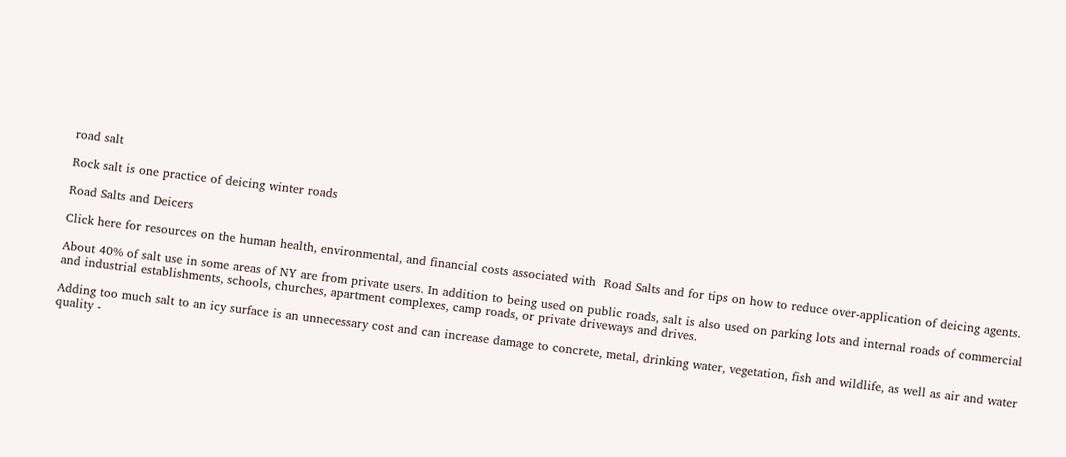road salt

Rock salt is one practice of deicing winter roads

Road Salts and Deicers

Click here for resources on the human health, environmental, and financial costs associated with  Road Salts and for tips on how to reduce over-application of deicing agents.

About 40% of salt use in some areas of NY are from private users. In addition to being used on public roads, salt is also used on parking lots and internal roads of commercial and industrial establishments, schools, churches, apartment complexes, camp roads, or private driveways and drives.

Adding too much salt to an icy surface is an unnecessary cost and can increase damage to concrete, metal, drinking water, vegetation, fish and wildlife, as well as air and water quality -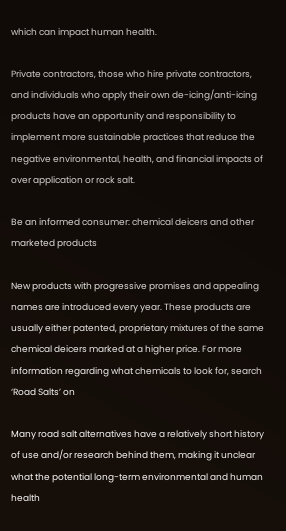which can impact human health.

Private contractors, those who hire private contractors, and individuals who apply their own de-icing/anti-icing products have an opportunity and responsibility to implement more sustainable practices that reduce the negative environmental, health, and financial impacts of over application or rock salt.

Be an informed consumer: chemical deicers and other marketed products

New products with progressive promises and appealing names are introduced every year. These products are usually either patented, proprietary mixtures of the same chemical deicers marked at a higher price. For more information regarding what chemicals to look for, search ‘Road Salts’ on

Many road salt alternatives have a relatively short history of use and/or research behind them, making it unclear what the potential long-term environmental and human health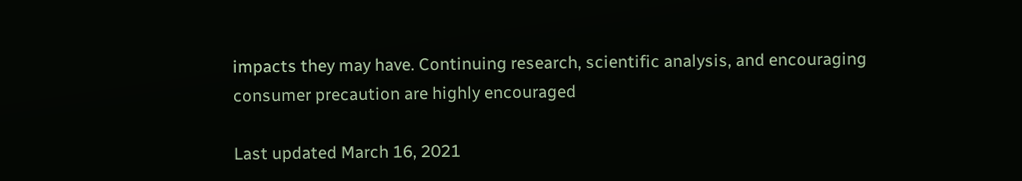impacts they may have. Continuing research, scientific analysis, and encouraging consumer precaution are highly encouraged

Last updated March 16, 2021